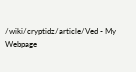/wiki/cryptidz/article/Ved - My Webpage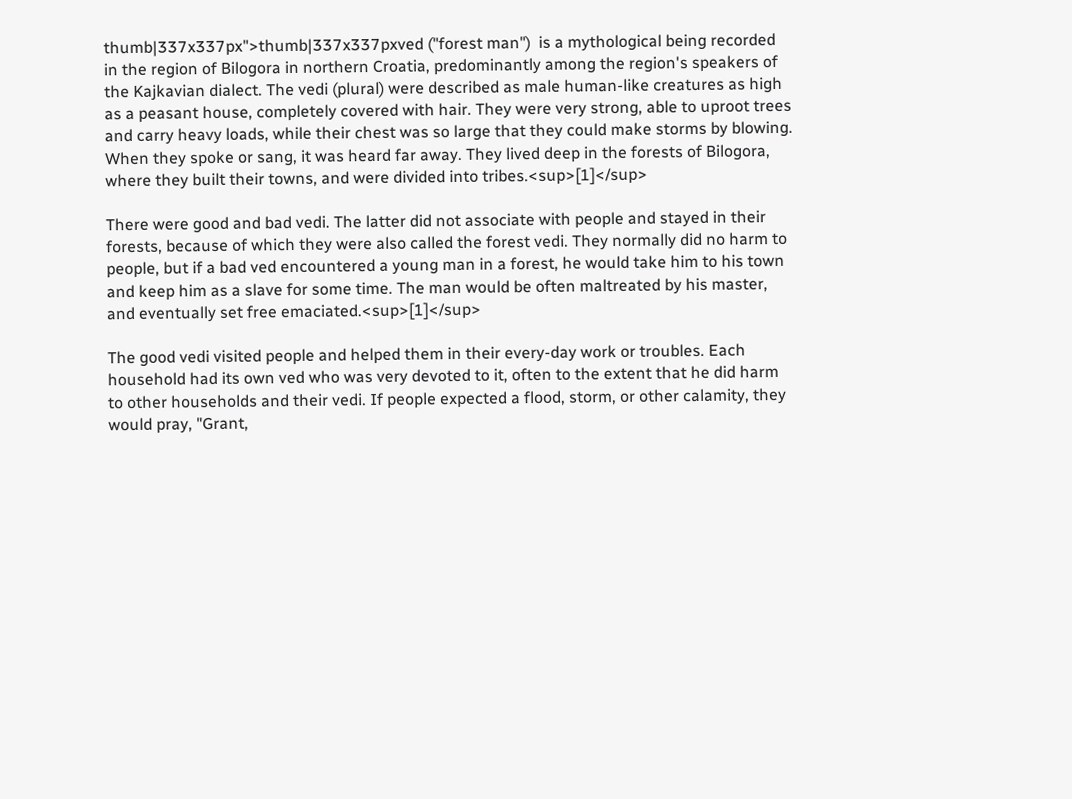thumb|337x337px">thumb|337x337pxved ("forest man")  is a mythological being recorded in the region of Bilogora in northern Croatia, predominantly among the region's speakers of the Kajkavian dialect. The vedi (plural) were described as male human-like creatures as high as a peasant house, completely covered with hair. They were very strong, able to uproot trees and carry heavy loads, while their chest was so large that they could make storms by blowing. When they spoke or sang, it was heard far away. They lived deep in the forests of Bilogora, where they built their towns, and were divided into tribes.<sup>[1]</sup>

There were good and bad vedi. The latter did not associate with people and stayed in their forests, because of which they were also called the forest vedi. They normally did no harm to people, but if a bad ved encountered a young man in a forest, he would take him to his town and keep him as a slave for some time. The man would be often maltreated by his master, and eventually set free emaciated.<sup>[1]</sup>

The good vedi visited people and helped them in their every-day work or troubles. Each household had its own ved who was very devoted to it, often to the extent that he did harm to other households and their vedi. If people expected a flood, storm, or other calamity, they would pray, "Grant,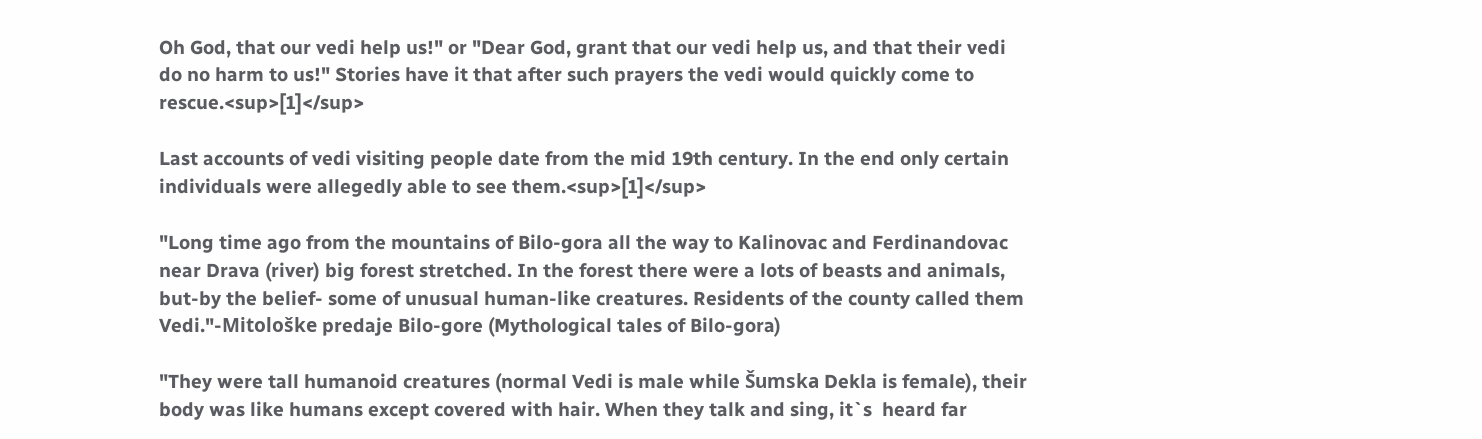Oh God, that our vedi help us!" or "Dear God, grant that our vedi help us, and that their vedi do no harm to us!" Stories have it that after such prayers the vedi would quickly come to rescue.<sup>[1]</sup>

Last accounts of vedi visiting people date from the mid 19th century. In the end only certain individuals were allegedly able to see them.<sup>[1]</sup>

"Long time ago from the mountains of Bilo-gora all the way to Kalinovac and Ferdinandovac near Drava (river) big forest stretched. In the forest there were a lots of beasts and animals, but-by the belief- some of unusual human-like creatures. Residents of the county called them Vedi."-Mitološke predaje Bilo-gore (Mythological tales of Bilo-gora)

"They were tall humanoid creatures (normal Vedi is male while Šumska Dekla is female), their body was like humans except covered with hair. When they talk and sing, it`s  heard far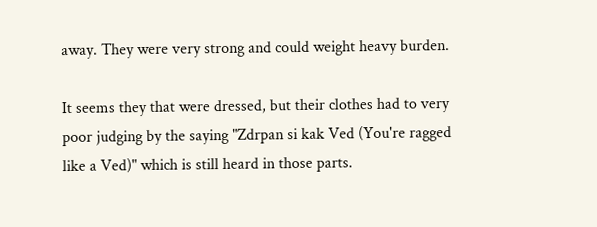away. They were very strong and could weight heavy burden.

It seems they that were dressed, but their clothes had to very poor judging by the saying "Zdrpan si kak Ved (You're ragged like a Ved)" which is still heard in those parts.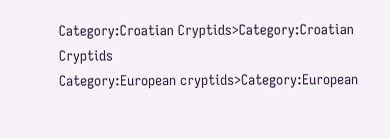Category:Croatian Cryptids>Category:Croatian Cryptids
Category:European cryptids>Category:European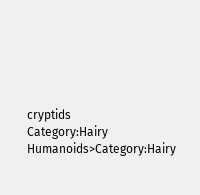cryptids
Category:Hairy Humanoids>Category:Hairy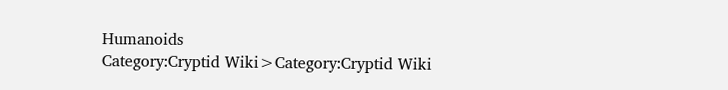Humanoids
Category:Cryptid Wiki>Category:Cryptid Wiki